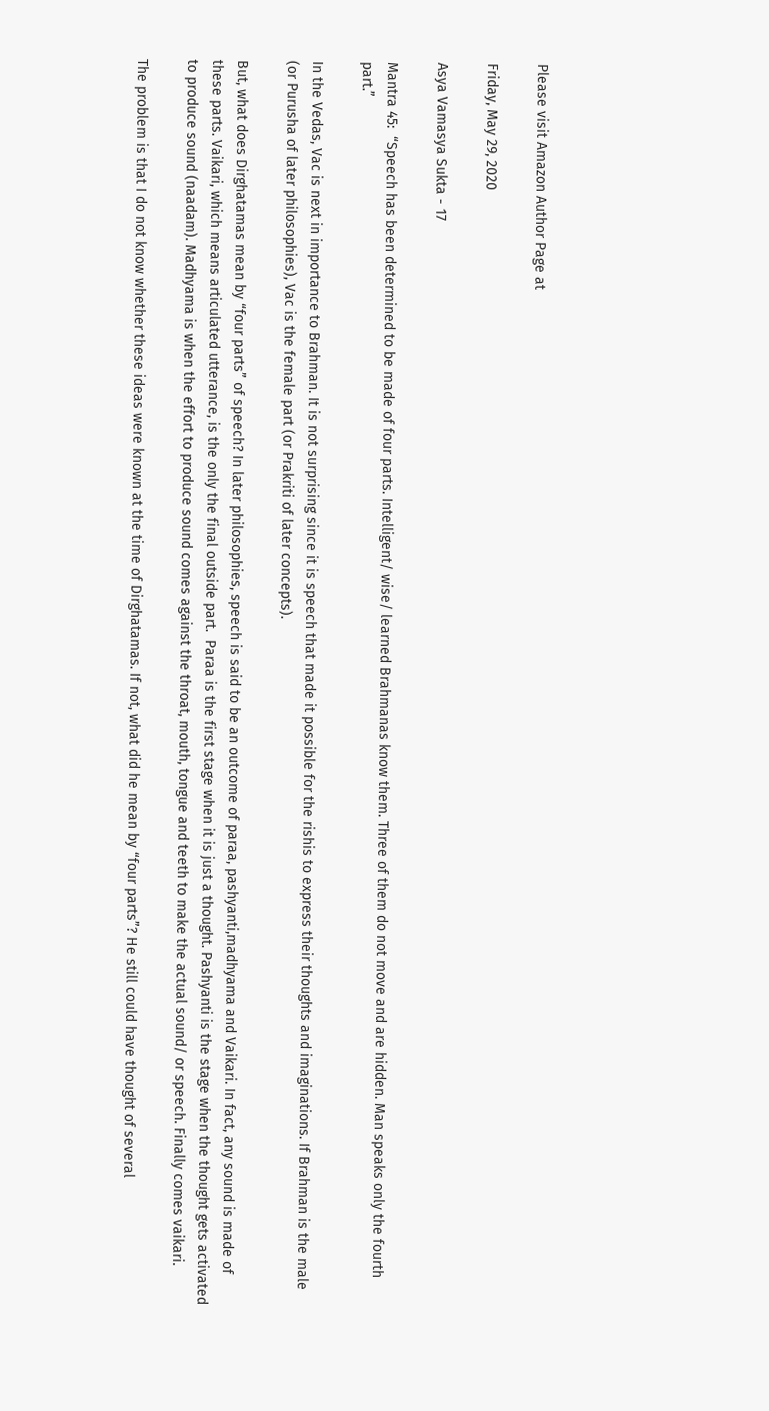Please visit Amazon Author Page at

Friday, May 29, 2020

Asya Vamasya Sukta - 17

Mantra 45:  “Speech has been determined to be made of four parts. Intelligent/ wise/ learned Brahmanas know them. Three of them do not move and are hidden. Man speaks only the fourth part.”

In the Vedas, Vac is next in importance to Brahman. It is not surprising since it is speech that made it possible for the rishis to express their thoughts and imaginations. If Brahman is the male (or Purusha of later philosophies), Vac is the female part (or Prakriti of later concepts).

But, what does Dirghatamas mean by “four parts” of speech? In later philosophies, speech is said to be an outcome of paraa, pashyanti,madhyama and Vaikari. In fact, any sound is made of these parts. Vaikari, which means articulated utterance, is the only the final outside part.  Paraa is the first stage when it is just a thought. Pashyanti is the stage when the thought gets activated to produce sound (naadam). Madhyama is when the effort to produce sound comes against the throat, mouth, tongue and teeth to make the actual sound/ or speech. Finally comes vaikari.

The problem is that I do not know whether these ideas were known at the time of Dirghatamas. If not, what did he mean by “four parts”? He still could have thought of several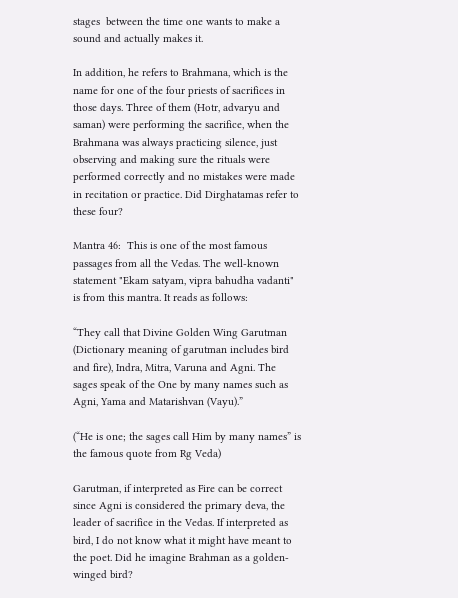stages  between the time one wants to make a sound and actually makes it.

In addition, he refers to Brahmana, which is the name for one of the four priests of sacrifices in those days. Three of them (Hotr, advaryu and saman) were performing the sacrifice, when the Brahmana was always practicing silence, just observing and making sure the rituals were performed correctly and no mistakes were made in recitation or practice. Did Dirghatamas refer to these four?

Mantra 46:  This is one of the most famous passages from all the Vedas. The well-known statement "Ekam satyam, vipra bahudha vadanti" is from this mantra. It reads as follows:

“They call that Divine Golden Wing Garutman (Dictionary meaning of garutman includes bird and fire), Indra, Mitra, Varuna and Agni. The sages speak of the One by many names such as Agni, Yama and Matarishvan (Vayu).”

(“He is one; the sages call Him by many names” is the famous quote from Rg Veda)

Garutman, if interpreted as Fire can be correct since Agni is considered the primary deva, the leader of sacrifice in the Vedas. If interpreted as bird, I do not know what it might have meant to the poet. Did he imagine Brahman as a golden-winged bird?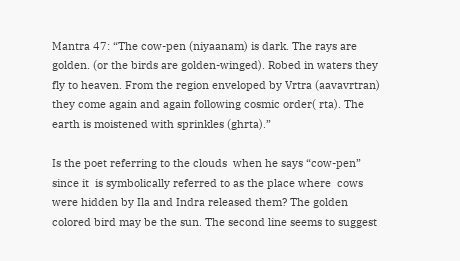Mantra 47: “The cow-pen (niyaanam) is dark. The rays are golden. (or the birds are golden-winged). Robed in waters they fly to heaven. From the region enveloped by Vrtra (aavavrtran)  they come again and again following cosmic order( rta). The earth is moistened with sprinkles (ghrta).”

Is the poet referring to the clouds  when he says “cow-pen” since it  is symbolically referred to as the place where  cows were hidden by Ila and Indra released them? The golden colored bird may be the sun. The second line seems to suggest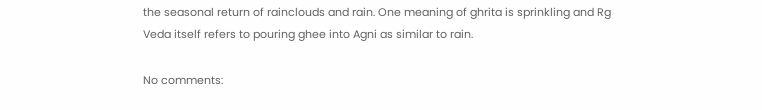the seasonal return of rainclouds and rain. One meaning of ghrita is sprinkling and Rg Veda itself refers to pouring ghee into Agni as similar to rain.

No comments: